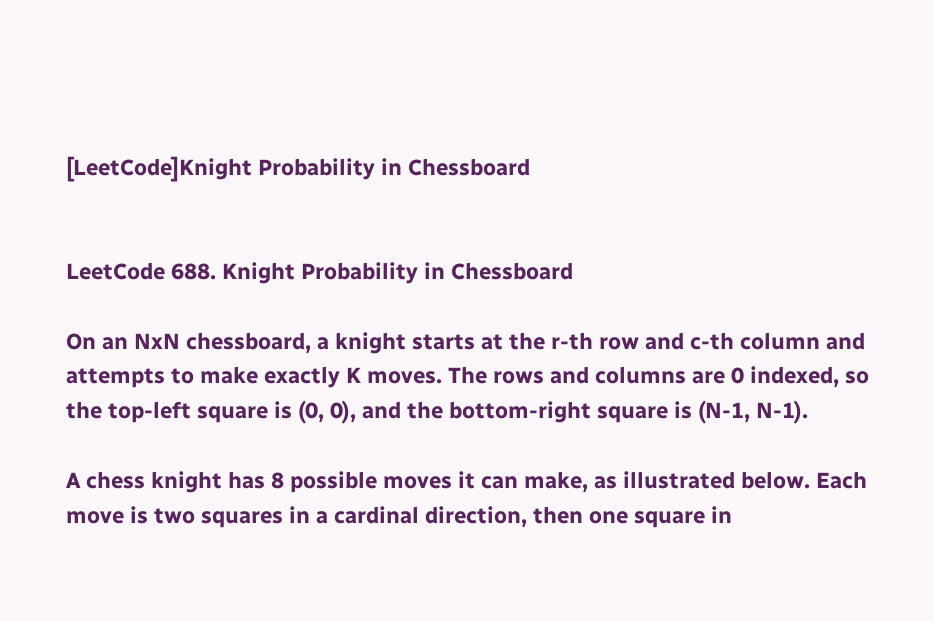[LeetCode]Knight Probability in Chessboard


LeetCode 688. Knight Probability in Chessboard

On an NxN chessboard, a knight starts at the r-th row and c-th column and attempts to make exactly K moves. The rows and columns are 0 indexed, so the top-left square is (0, 0), and the bottom-right square is (N-1, N-1).

A chess knight has 8 possible moves it can make, as illustrated below. Each move is two squares in a cardinal direction, then one square in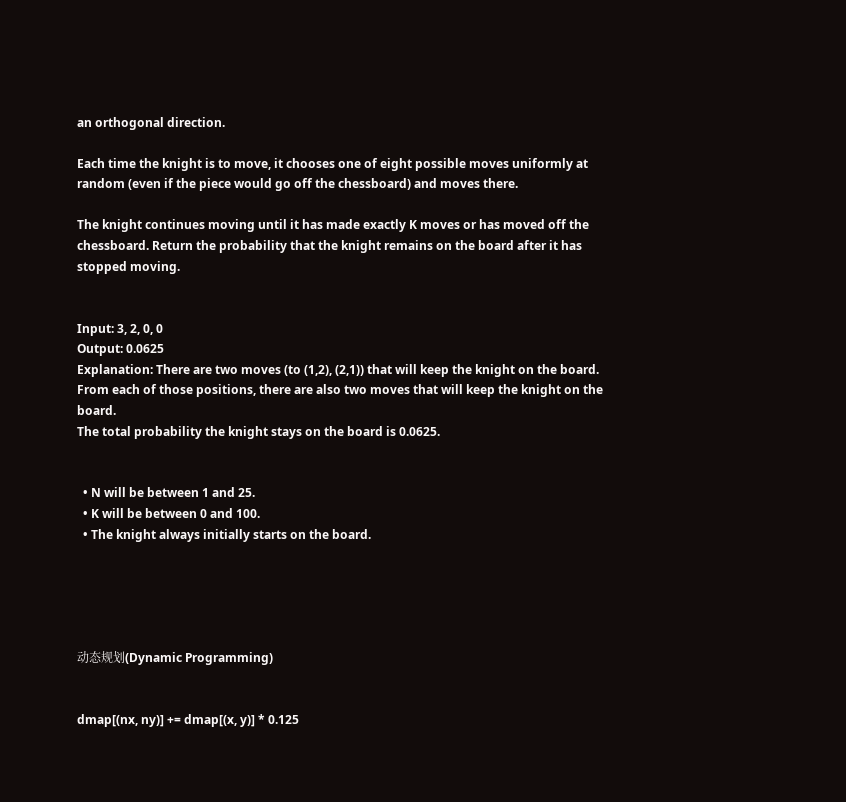an orthogonal direction.

Each time the knight is to move, it chooses one of eight possible moves uniformly at random (even if the piece would go off the chessboard) and moves there.

The knight continues moving until it has made exactly K moves or has moved off the chessboard. Return the probability that the knight remains on the board after it has stopped moving.


Input: 3, 2, 0, 0
Output: 0.0625
Explanation: There are two moves (to (1,2), (2,1)) that will keep the knight on the board.
From each of those positions, there are also two moves that will keep the knight on the board.
The total probability the knight stays on the board is 0.0625.


  • N will be between 1 and 25.
  • K will be between 0 and 100.
  • The knight always initially starts on the board.





动态规划(Dynamic Programming)


dmap[(nx, ny)] += dmap[(x, y)] * 0.125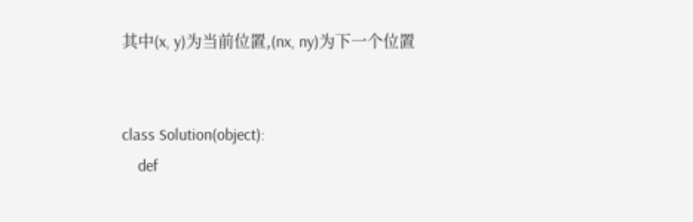其中(x, y)为当前位置,(nx, ny)为下一个位置


class Solution(object):
    def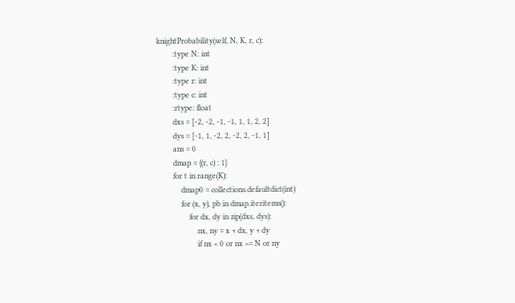knightProbability(self, N, K, r, c):
        :type N: int
        :type K: int
        :type r: int
        :type c: int
        :rtype: float
        dxs = [-2, -2, -1, -1, 1, 1, 2, 2]
        dys = [-1, 1, -2, 2, -2, 2, -1, 1]
        ans = 0
        dmap = {(r, c) : 1}
        for t in range(K):
            dmap0 = collections.defaultdict(int)
            for (x, y), pb in dmap.iteritems():
                for dx, dy in zip(dxs, dys):
                    nx, ny = x + dx, y + dy
                    if nx < 0 or nx >= N or ny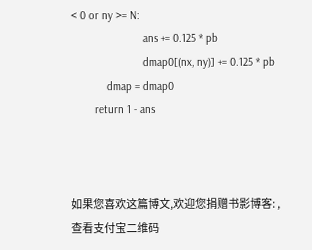< 0 or ny >= N:
                        ans += 0.125 * pb
                        dmap0[(nx, ny)] += 0.125 * pb
            dmap = dmap0
        return 1 - ans



如果您喜欢这篇博文,欢迎您捐赠书影博客: ,查看支付宝二维码